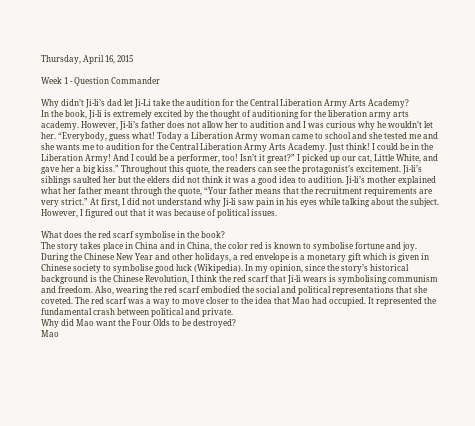Thursday, April 16, 2015

Week 1 - Question Commander

Why didn’t Ji-li’s dad let Ji-Li take the audition for the Central Liberation Army Arts Academy?
In the book, Ji-li is extremely excited by the thought of auditioning for the liberation army arts academy. However, Ji-li’s father does not allow her to audition and I was curious why he wouldn’t let her. “Everybody, guess what! Today a Liberation Army woman came to school and she tested me and she wants me to audition for the Central Liberation Army Arts Academy. Just think! I could be in the Liberation Army! And I could be a performer, too! Isn’t it great?” I picked up our cat, Little White, and gave her a big kiss.” Throughout this quote, the readers can see the protagonist’s excitement. Ji-li’s siblings saulted her but the elders did not think it was a good idea to audition. Ji-li’s mother explained what her father meant through the quote, “Your father means that the recruitment requirements are very strict.” At first, I did not understand why Ji-li saw pain in his eyes while talking about the subject. However, I figured out that it was because of political issues.

What does the red scarf symbolise in the book?
The story takes place in China and in China, the color red is known to symbolise fortune and joy. During the Chinese New Year and other holidays, a red envelope is a monetary gift which is given in Chinese society to symbolise good luck (Wikipedia). In my opinion, since the story’s historical background is the Chinese Revolution, I think the red scarf that Ji-li wears is symbolising communism and freedom. Also, wearing the red scarf embodied the social and political representations that she coveted. The red scarf was a way to move closer to the idea that Mao had occupied. It represented the fundamental crash between political and private.
Why did Mao want the Four Olds to be destroyed?
Mao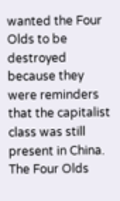wanted the Four Olds to be destroyed because they were reminders that the capitalist class was still present in China. The Four Olds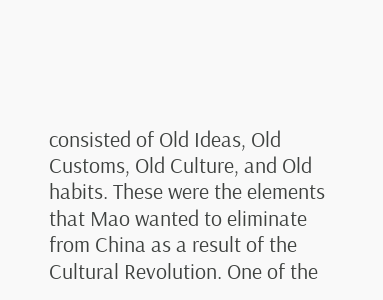consisted of Old Ideas, Old Customs, Old Culture, and Old habits. These were the elements that Mao wanted to eliminate from China as a result of the Cultural Revolution. One of the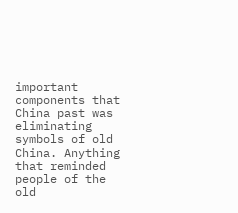important components that China past was eliminating symbols of old China. Anything that reminded people of the old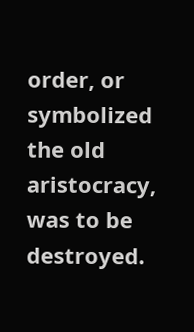order, or symbolized the old aristocracy, was to be destroyed.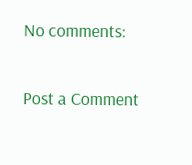No comments:

Post a Comment